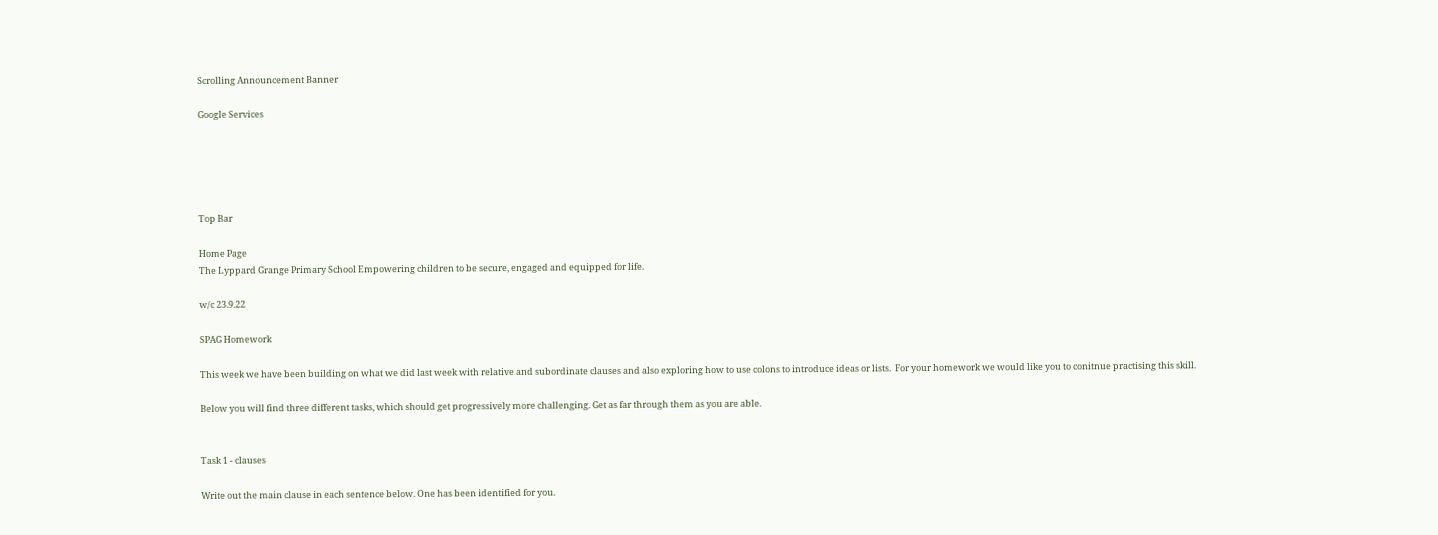Scrolling Announcement Banner

Google Services





Top Bar

Home Page
The Lyppard Grange Primary School Empowering children to be secure, engaged and equipped for life.

w/c 23.9.22

SPAG Homework

This week we have been building on what we did last week with relative and subordinate clauses and also exploring how to use colons to introduce ideas or lists.  For your homework we would like you to conitnue practising this skill.

Below you will find three different tasks, which should get progressively more challenging. Get as far through them as you are able.


Task 1 - clauses

Write out the main clause in each sentence below. One has been identified for you.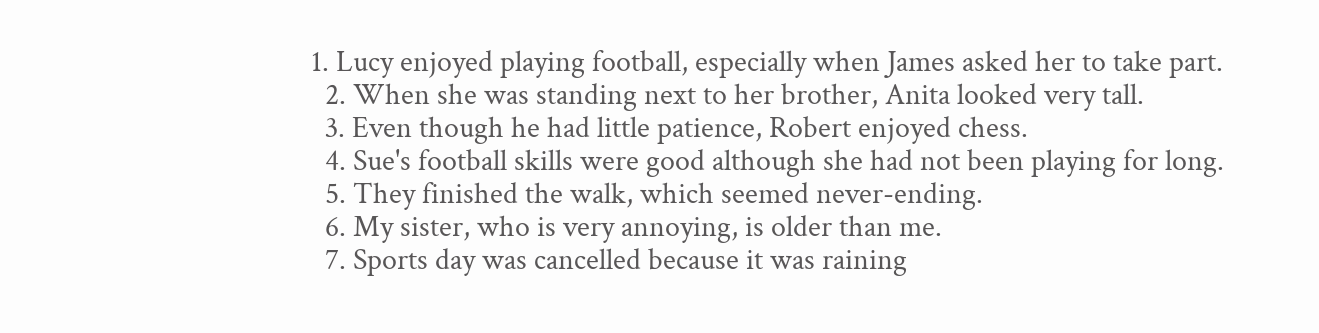1. Lucy enjoyed playing football, especially when James asked her to take part.
  2. When she was standing next to her brother, Anita looked very tall.
  3. Even though he had little patience, Robert enjoyed chess.
  4. Sue's football skills were good although she had not been playing for long.
  5. They finished the walk, which seemed never-ending.
  6. My sister, who is very annoying, is older than me.
  7. Sports day was cancelled because it was raining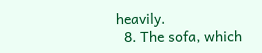heavily.
  8. The sofa, which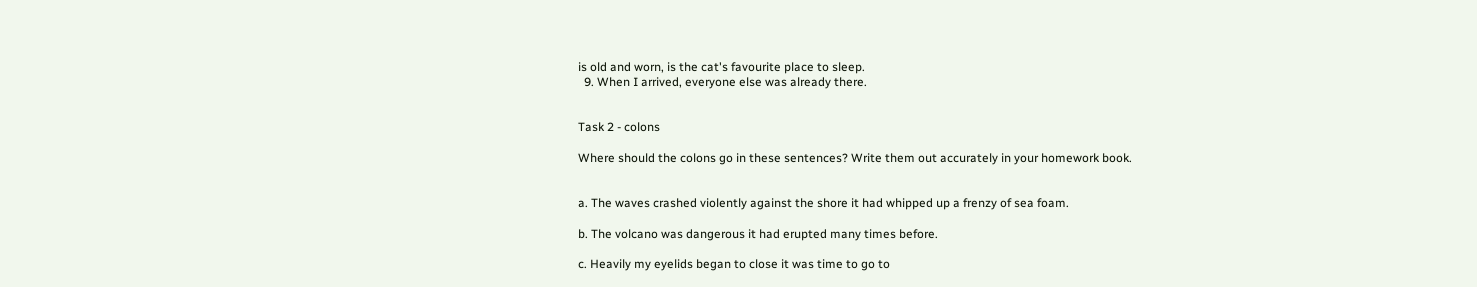is old and worn, is the cat's favourite place to sleep.
  9. When I arrived, everyone else was already there.


Task 2 - colons

Where should the colons go in these sentences? Write them out accurately in your homework book.


a. The waves crashed violently against the shore it had whipped up a frenzy of sea foam.

b. The volcano was dangerous it had erupted many times before.

c. Heavily my eyelids began to close it was time to go to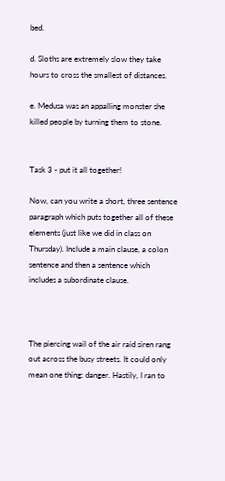bed.

d. Sloths are extremely slow they take hours to cross the smallest of distances.

e. Medusa was an appalling monster she killed people by turning them to stone.


Task 3 - put it all together!

Now, can you write a short, three sentence paragraph which puts together all of these elements (just like we did in class on Thursday). Include a main clause, a colon sentence and then a sentence which includes a subordinate clause.



The piercing wail of the air raid siren rang out across the busy streets. It could only mean one thing: danger. Hastily, I ran to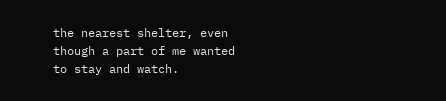the nearest shelter, even though a part of me wanted to stay and watch.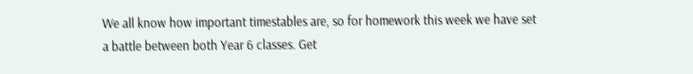We all know how important timestables are, so for homework this week we have set a battle between both Year 6 classes. Get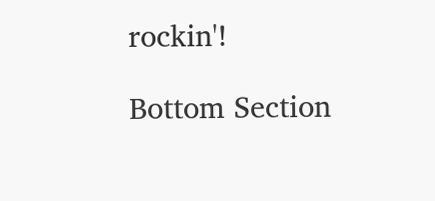rockin'!

Bottom Section